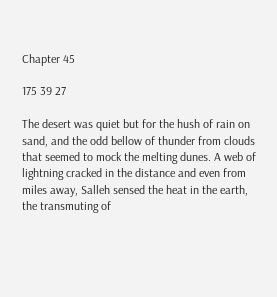Chapter 45

175 39 27

The desert was quiet but for the hush of rain on sand, and the odd bellow of thunder from clouds that seemed to mock the melting dunes. A web of lightning cracked in the distance and even from miles away, Salleh sensed the heat in the earth, the transmuting of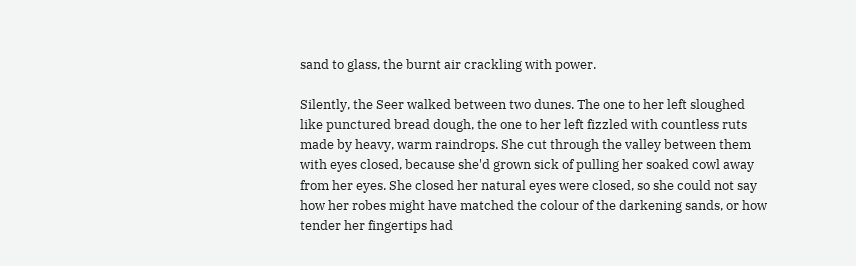sand to glass, the burnt air crackling with power.

Silently, the Seer walked between two dunes. The one to her left sloughed like punctured bread dough, the one to her left fizzled with countless ruts made by heavy, warm raindrops. She cut through the valley between them with eyes closed, because she'd grown sick of pulling her soaked cowl away from her eyes. She closed her natural eyes were closed, so she could not say how her robes might have matched the colour of the darkening sands, or how tender her fingertips had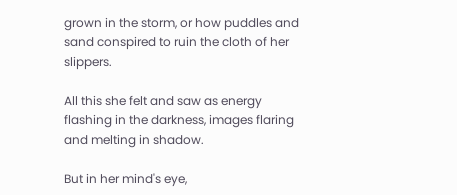grown in the storm, or how puddles and sand conspired to ruin the cloth of her slippers.

All this she felt and saw as energy flashing in the darkness, images flaring and melting in shadow.

But in her mind's eye,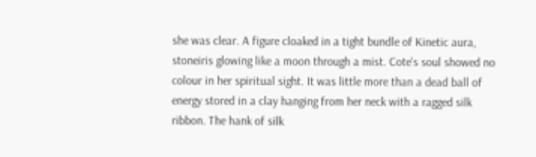she was clear. A figure cloaked in a tight bundle of Kinetic aura, stoneiris glowing like a moon through a mist. Cote's soul showed no colour in her spiritual sight. It was little more than a dead ball of energy stored in a clay hanging from her neck with a ragged silk ribbon. The hank of silk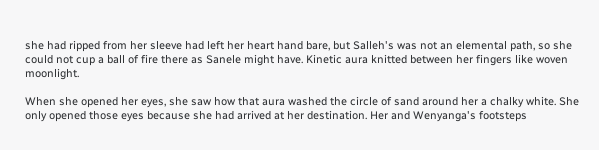she had ripped from her sleeve had left her heart hand bare, but Salleh's was not an elemental path, so she could not cup a ball of fire there as Sanele might have. Kinetic aura knitted between her fingers like woven moonlight.

When she opened her eyes, she saw how that aura washed the circle of sand around her a chalky white. She only opened those eyes because she had arrived at her destination. Her and Wenyanga's footsteps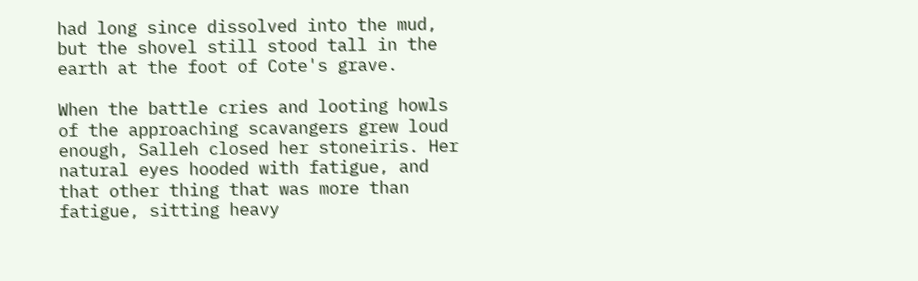had long since dissolved into the mud, but the shovel still stood tall in the earth at the foot of Cote's grave.

When the battle cries and looting howls of the approaching scavangers grew loud enough, Salleh closed her stoneiris. Her natural eyes hooded with fatigue, and that other thing that was more than fatigue, sitting heavy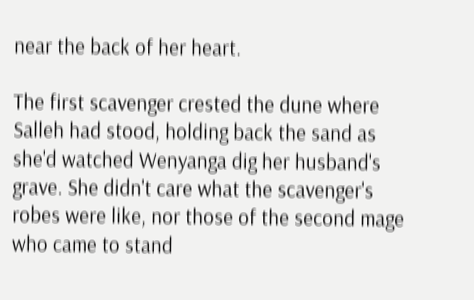near the back of her heart.

The first scavenger crested the dune where Salleh had stood, holding back the sand as she'd watched Wenyanga dig her husband's grave. She didn't care what the scavenger's robes were like, nor those of the second mage who came to stand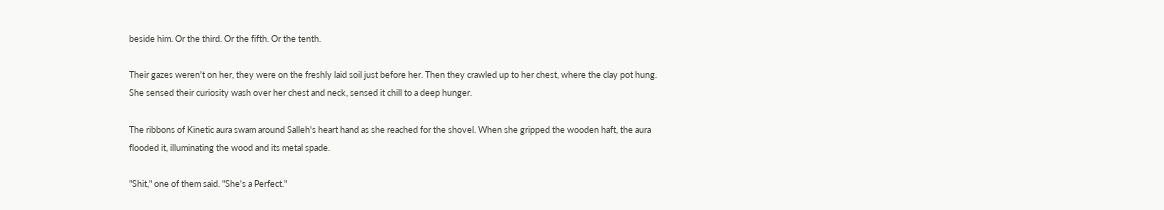beside him. Or the third. Or the fifth. Or the tenth.

Their gazes weren't on her, they were on the freshly laid soil just before her. Then they crawled up to her chest, where the clay pot hung. She sensed their curiosity wash over her chest and neck, sensed it chill to a deep hunger.

The ribbons of Kinetic aura swam around Salleh's heart hand as she reached for the shovel. When she gripped the wooden haft, the aura flooded it, illuminating the wood and its metal spade.

"Shit," one of them said. "She's a Perfect."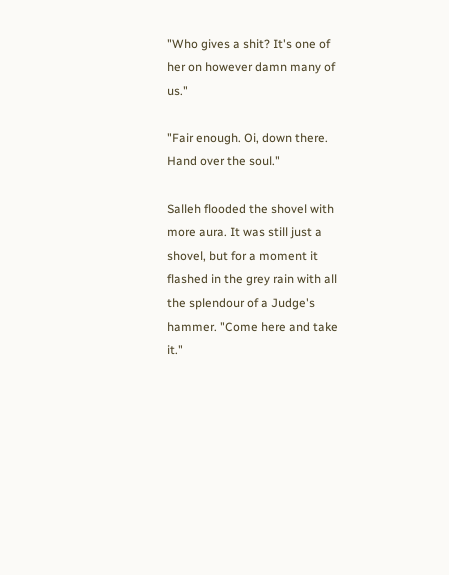"Who gives a shit? It's one of her on however damn many of us."

"Fair enough. Oi, down there. Hand over the soul."

Salleh flooded the shovel with more aura. It was still just a shovel, but for a moment it flashed in the grey rain with all the splendour of a Judge's hammer. "Come here and take it."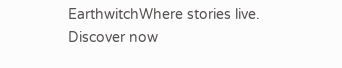EarthwitchWhere stories live. Discover now